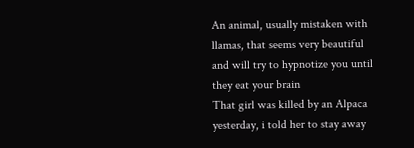An animal, usually mistaken with llamas, that seems very beautiful and will try to hypnotize you until they eat your brain
That girl was killed by an Alpaca yesterday, i told her to stay away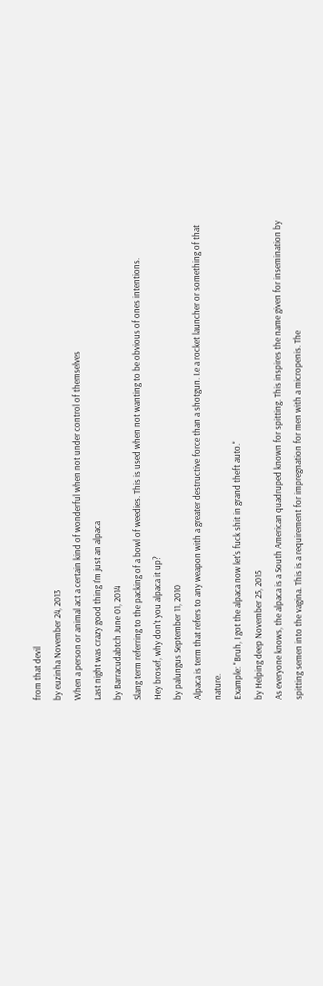from that devil
by euzinha November 24, 2013
When a person or animal act a certain kind of wonderful when not under control of themselves
Last night was crazy good thing I'm just an alpaca
by Barracudabtch June 01, 2014
Slang term referring to the packing of a bowl of weedies. This is used when not wanting to be obvious of ones intentions.
Hey brosef, why don't you alpaca it up?
by palungus September 11, 2010
Alpaca is term that refers to any weapon with a greater destructive force than a shotgun. I.e a rocket launcher or something of that nature.
Example: "Bruh, I got the alpaca now let's fuck shit in grand theft auto."
by Helping deep November 25, 2015
As everyone knows, the alpaca is a South American quadruped known for spitting. This inspires the name given for insemination by spitting semen into the vagina. This is a requirement for impregnation for men with a micropenis. The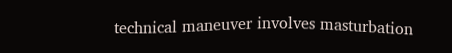technical maneuver involves masturbation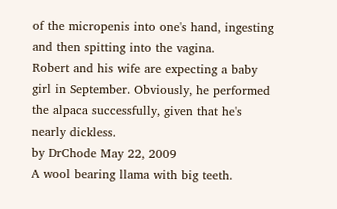of the micropenis into one's hand, ingesting and then spitting into the vagina.
Robert and his wife are expecting a baby girl in September. Obviously, he performed the alpaca successfully, given that he's nearly dickless.
by DrChode May 22, 2009
A wool bearing llama with big teeth.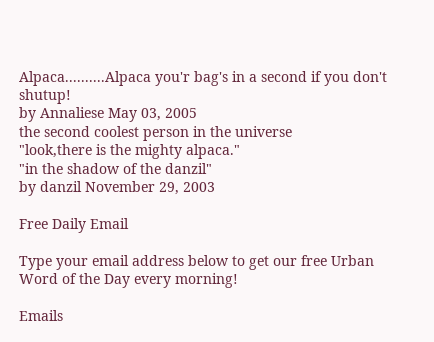Alpaca..........Alpaca you'r bag's in a second if you don't shutup!
by Annaliese May 03, 2005
the second coolest person in the universe
"look,there is the mighty alpaca."
"in the shadow of the danzil"
by danzil November 29, 2003

Free Daily Email

Type your email address below to get our free Urban Word of the Day every morning!

Emails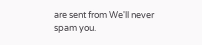are sent from We'll never spam you.